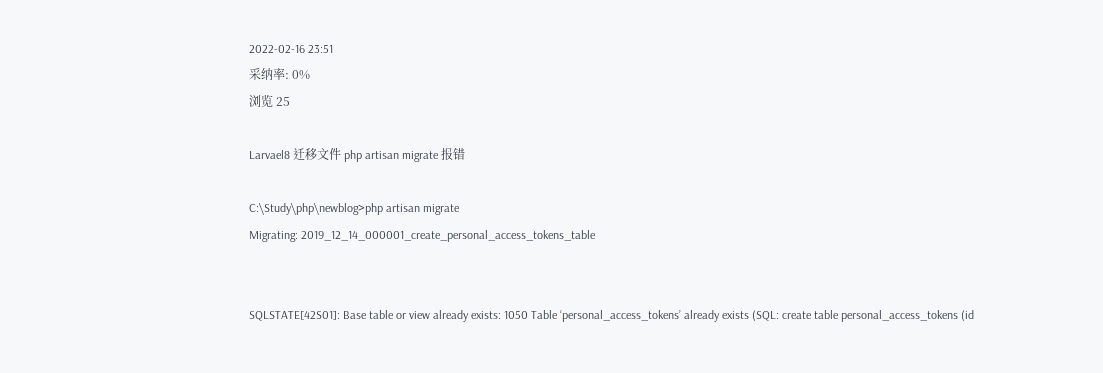2022-02-16 23:51
采纳率: 0%
浏览 25

Larvael8 迁移文件 php artisan migrate 报错

C:\Study\php\newblog>php artisan migrate
Migrating: 2019_12_14_000001_create_personal_access_tokens_table


SQLSTATE[42S01]: Base table or view already exists: 1050 Table ‘personal_access_tokens’ already exists (SQL: create table personal_access_tokens (id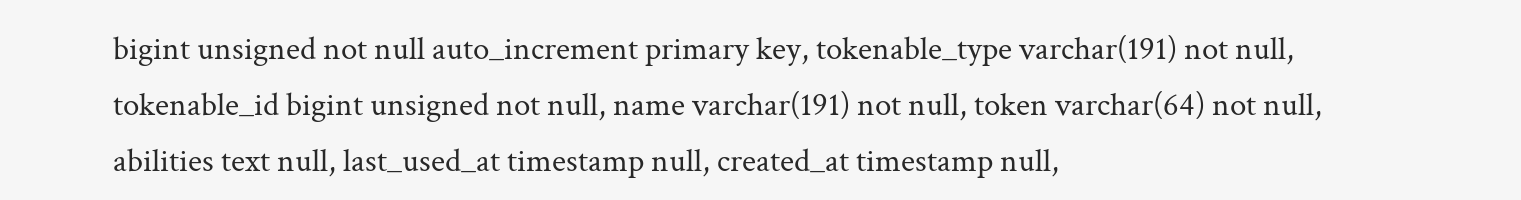bigint unsigned not null auto_increment primary key, tokenable_type varchar(191) not null, tokenable_id bigint unsigned not null, name varchar(191) not null, token varchar(64) not null, abilities text null, last_used_at timestamp null, created_at timestamp null,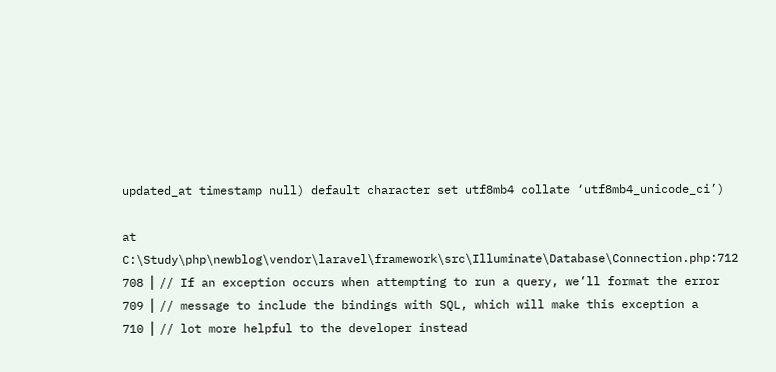updated_at timestamp null) default character set utf8mb4 collate ‘utf8mb4_unicode_ci’)

at C:\Study\php\newblog\vendor\laravel\framework\src\Illuminate\Database\Connection.php:712
708▕ // If an exception occurs when attempting to run a query, we’ll format the error
709▕ // message to include the bindings with SQL, which will make this exception a
710▕ // lot more helpful to the developer instead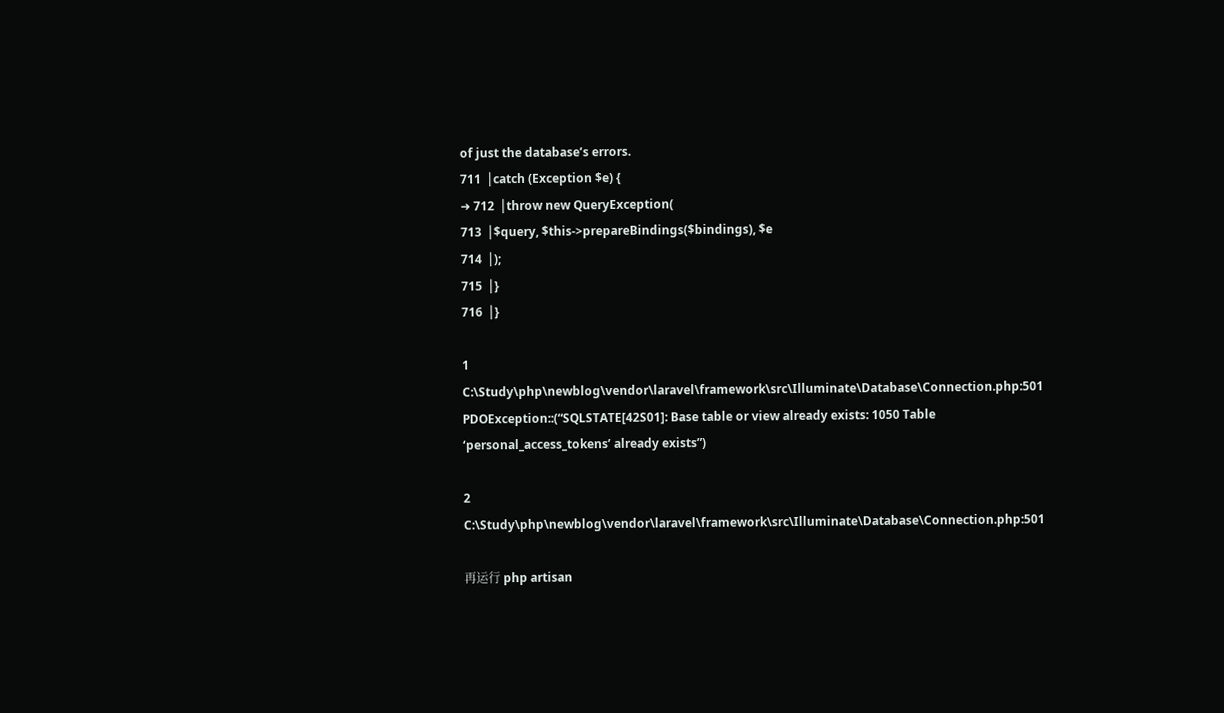of just the database’s errors.
711▕ catch (Exception $e) {
➜ 712▕ throw new QueryException(
713▕ $query, $this->prepareBindings($bindings), $e
714▕ );
715▕ }
716▕ }

1 C:\Study\php\newblog\vendor\laravel\framework\src\Illuminate\Database\Connection.php:501
PDOException::(“SQLSTATE[42S01]: Base table or view already exists: 1050 Table ‘personal_access_tokens’ already exists”)

2 C:\Study\php\newblog\vendor\laravel\framework\src\Illuminate\Database\Connection.php:501

再运行 php artisan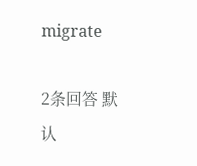migrate

2条回答 默认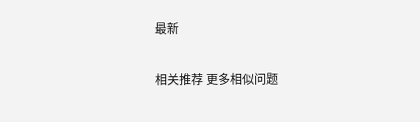最新

相关推荐 更多相似问题